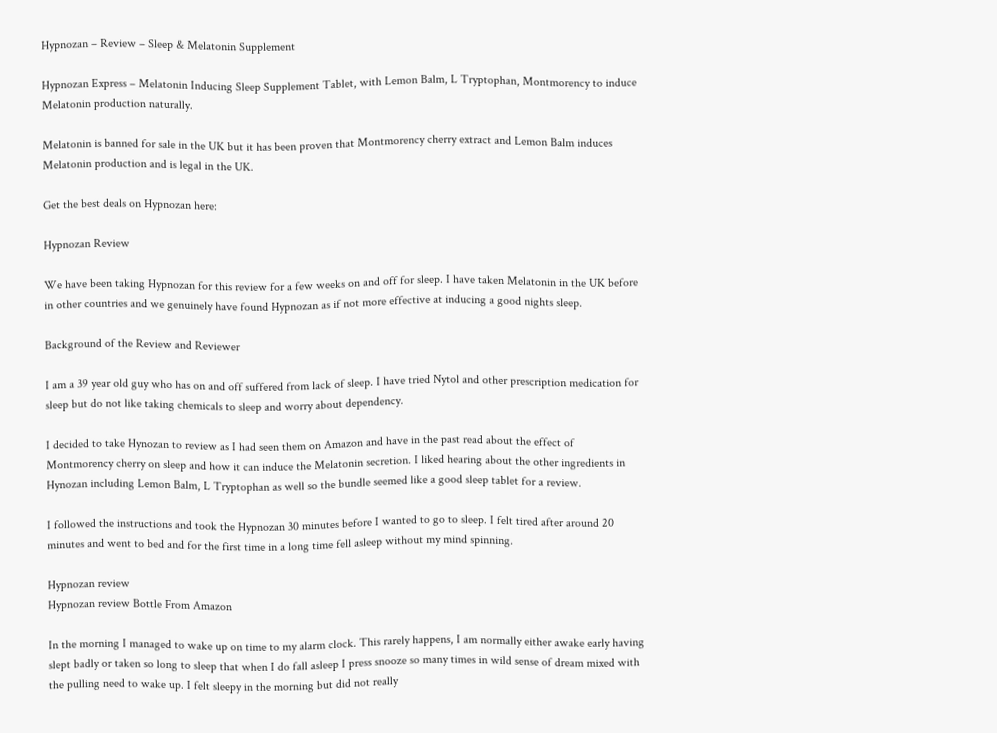Hypnozan – Review – Sleep & Melatonin Supplement

Hypnozan Express – Melatonin Inducing Sleep Supplement Tablet, with Lemon Balm, L Tryptophan, Montmorency to induce Melatonin production naturally.

Melatonin is banned for sale in the UK but it has been proven that Montmorency cherry extract and Lemon Balm induces Melatonin production and is legal in the UK.

Get the best deals on Hypnozan here:

Hypnozan Review

We have been taking Hypnozan for this review for a few weeks on and off for sleep. I have taken Melatonin in the UK before in other countries and we genuinely have found Hypnozan as if not more effective at inducing a good nights sleep.

Background of the Review and Reviewer

I am a 39 year old guy who has on and off suffered from lack of sleep. I have tried Nytol and other prescription medication for sleep but do not like taking chemicals to sleep and worry about dependency.

I decided to take Hynozan to review as I had seen them on Amazon and have in the past read about the effect of Montmorency cherry on sleep and how it can induce the Melatonin secretion. I liked hearing about the other ingredients in Hynozan including Lemon Balm, L Tryptophan as well so the bundle seemed like a good sleep tablet for a review.

I followed the instructions and took the Hypnozan 30 minutes before I wanted to go to sleep. I felt tired after around 20 minutes and went to bed and for the first time in a long time fell asleep without my mind spinning.

Hypnozan review
Hypnozan review Bottle From Amazon

In the morning I managed to wake up on time to my alarm clock. This rarely happens, I am normally either awake early having slept badly or taken so long to sleep that when I do fall asleep I press snooze so many times in wild sense of dream mixed with the pulling need to wake up. I felt sleepy in the morning but did not really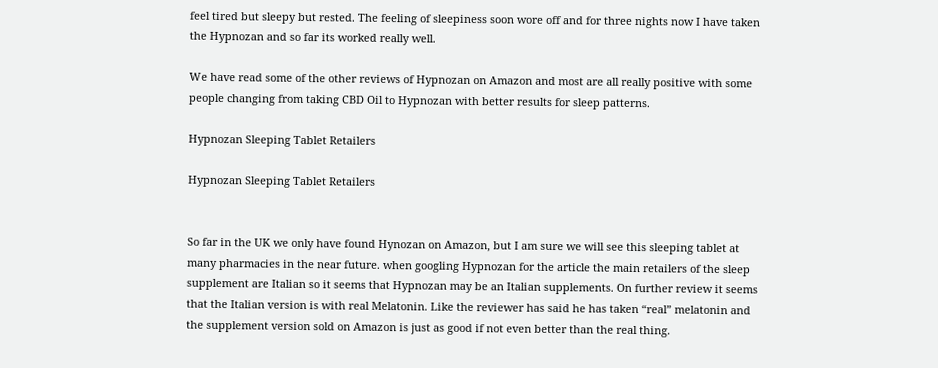feel tired but sleepy but rested. The feeling of sleepiness soon wore off and for three nights now I have taken the Hypnozan and so far its worked really well.

We have read some of the other reviews of Hypnozan on Amazon and most are all really positive with some people changing from taking CBD Oil to Hypnozan with better results for sleep patterns.

Hypnozan Sleeping Tablet Retailers

Hypnozan Sleeping Tablet Retailers


So far in the UK we only have found Hynozan on Amazon, but I am sure we will see this sleeping tablet at many pharmacies in the near future. when googling Hypnozan for the article the main retailers of the sleep supplement are Italian so it seems that Hypnozan may be an Italian supplements. On further review it seems that the Italian version is with real Melatonin. Like the reviewer has said he has taken “real” melatonin and the supplement version sold on Amazon is just as good if not even better than the real thing.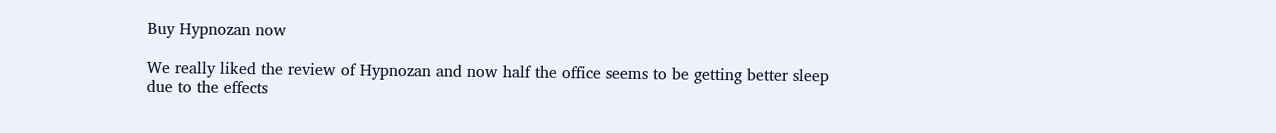Buy Hypnozan now

We really liked the review of Hypnozan and now half the office seems to be getting better sleep due to the effects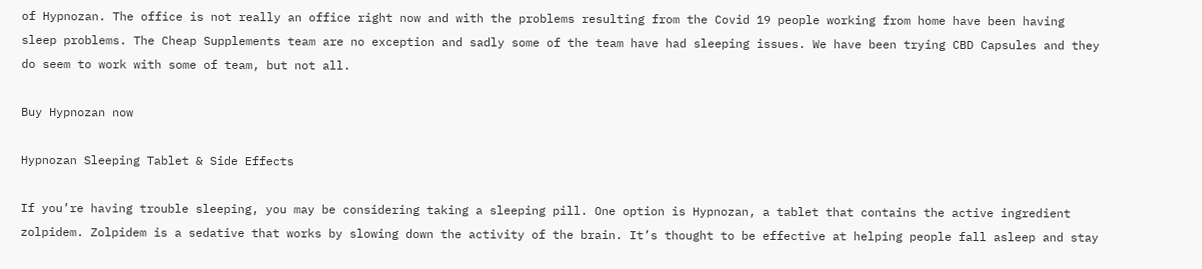of Hypnozan. The office is not really an office right now and with the problems resulting from the Covid 19 people working from home have been having sleep problems. The Cheap Supplements team are no exception and sadly some of the team have had sleeping issues. We have been trying CBD Capsules and they do seem to work with some of team, but not all.

Buy Hypnozan now

Hypnozan Sleeping Tablet & Side Effects

If you’re having trouble sleeping, you may be considering taking a sleeping pill. One option is Hypnozan, a tablet that contains the active ingredient zolpidem. Zolpidem is a sedative that works by slowing down the activity of the brain. It’s thought to be effective at helping people fall asleep and stay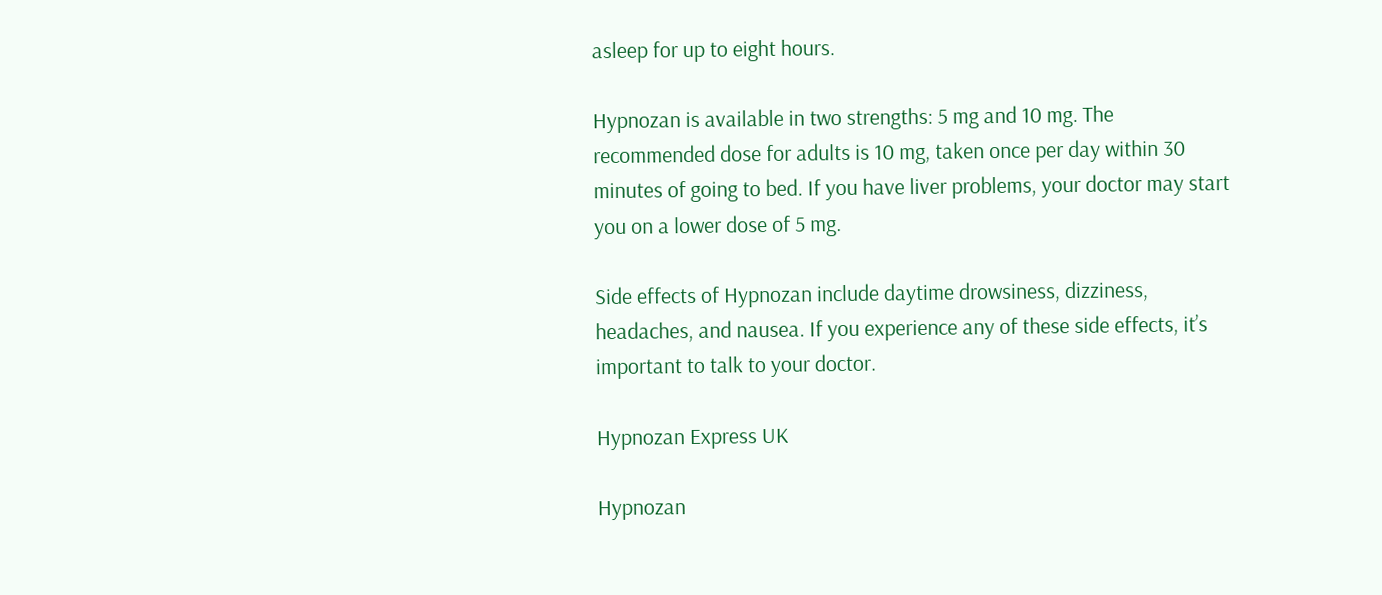asleep for up to eight hours.

Hypnozan is available in two strengths: 5 mg and 10 mg. The recommended dose for adults is 10 mg, taken once per day within 30 minutes of going to bed. If you have liver problems, your doctor may start you on a lower dose of 5 mg.

Side effects of Hypnozan include daytime drowsiness, dizziness, headaches, and nausea. If you experience any of these side effects, it’s important to talk to your doctor.

Hypnozan Express UK

Hypnozan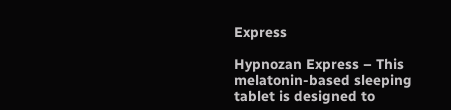Express

Hypnozan Express – This melatonin-based sleeping tablet is designed to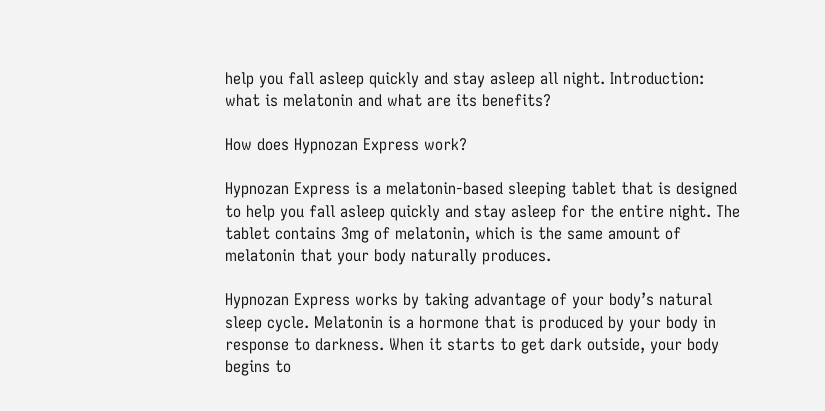help you fall asleep quickly and stay asleep all night. Introduction: what is melatonin and what are its benefits?

How does Hypnozan Express work?

Hypnozan Express is a melatonin-based sleeping tablet that is designed to help you fall asleep quickly and stay asleep for the entire night. The tablet contains 3mg of melatonin, which is the same amount of melatonin that your body naturally produces.

Hypnozan Express works by taking advantage of your body’s natural sleep cycle. Melatonin is a hormone that is produced by your body in response to darkness. When it starts to get dark outside, your body begins to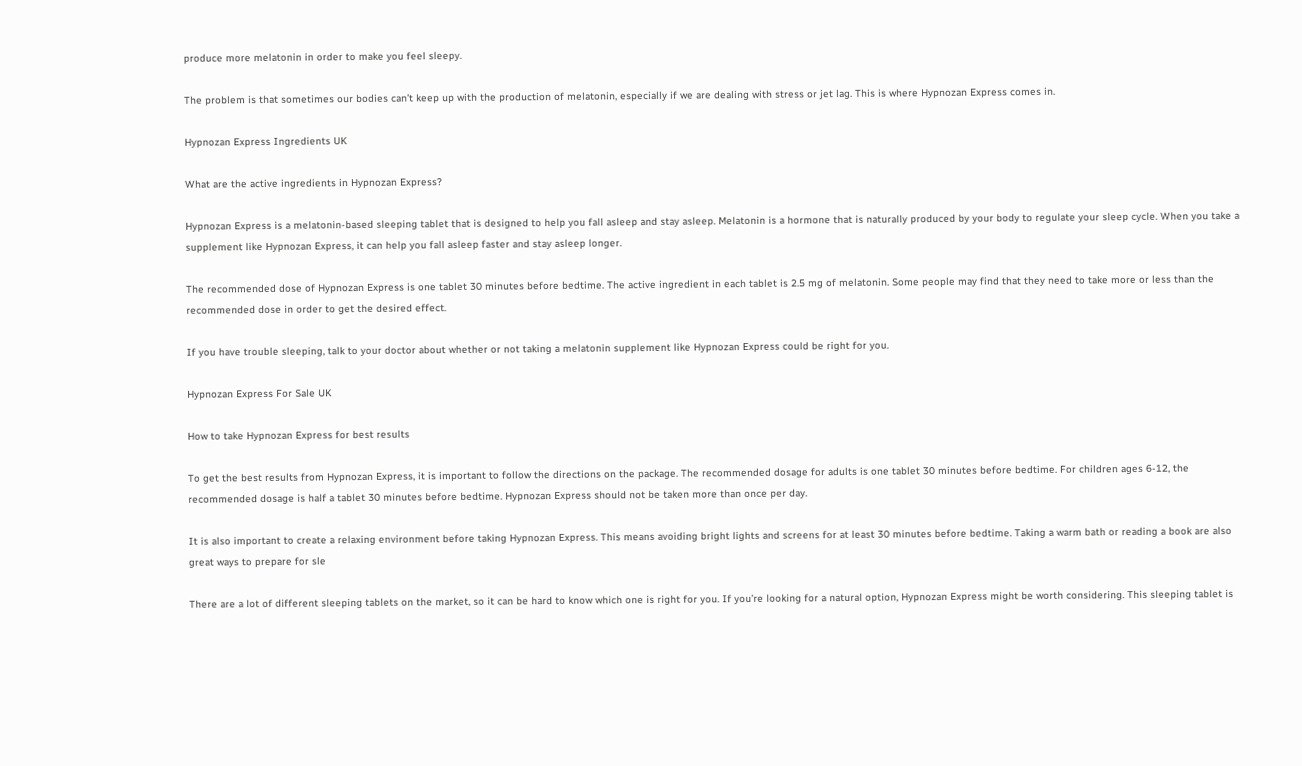produce more melatonin in order to make you feel sleepy.

The problem is that sometimes our bodies can’t keep up with the production of melatonin, especially if we are dealing with stress or jet lag. This is where Hypnozan Express comes in.

Hypnozan Express Ingredients UK

What are the active ingredients in Hypnozan Express?

Hypnozan Express is a melatonin-based sleeping tablet that is designed to help you fall asleep and stay asleep. Melatonin is a hormone that is naturally produced by your body to regulate your sleep cycle. When you take a supplement like Hypnozan Express, it can help you fall asleep faster and stay asleep longer.

The recommended dose of Hypnozan Express is one tablet 30 minutes before bedtime. The active ingredient in each tablet is 2.5 mg of melatonin. Some people may find that they need to take more or less than the recommended dose in order to get the desired effect.

If you have trouble sleeping, talk to your doctor about whether or not taking a melatonin supplement like Hypnozan Express could be right for you.

Hypnozan Express For Sale UK

How to take Hypnozan Express for best results

To get the best results from Hypnozan Express, it is important to follow the directions on the package. The recommended dosage for adults is one tablet 30 minutes before bedtime. For children ages 6-12, the recommended dosage is half a tablet 30 minutes before bedtime. Hypnozan Express should not be taken more than once per day.

It is also important to create a relaxing environment before taking Hypnozan Express. This means avoiding bright lights and screens for at least 30 minutes before bedtime. Taking a warm bath or reading a book are also great ways to prepare for sle

There are a lot of different sleeping tablets on the market, so it can be hard to know which one is right for you. If you’re looking for a natural option, Hypnozan Express might be worth considering. This sleeping tablet is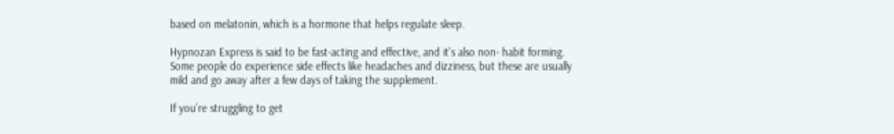based on melatonin, which is a hormone that helps regulate sleep.

Hypnozan Express is said to be fast-acting and effective, and it’s also non- habit forming. Some people do experience side effects like headaches and dizziness, but these are usually mild and go away after a few days of taking the supplement.

If you’re struggling to get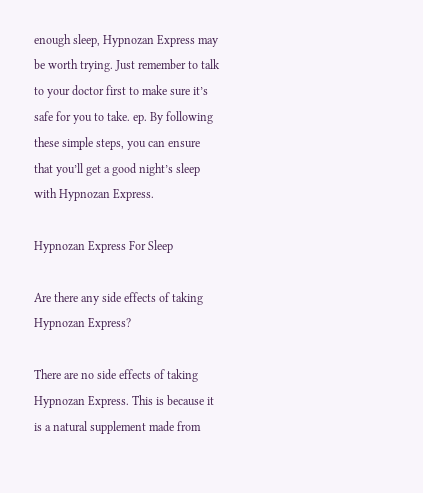enough sleep, Hypnozan Express may be worth trying. Just remember to talk to your doctor first to make sure it’s safe for you to take. ep. By following these simple steps, you can ensure that you’ll get a good night’s sleep with Hypnozan Express.

Hypnozan Express For Sleep

Are there any side effects of taking Hypnozan Express?

There are no side effects of taking Hypnozan Express. This is because it is a natural supplement made from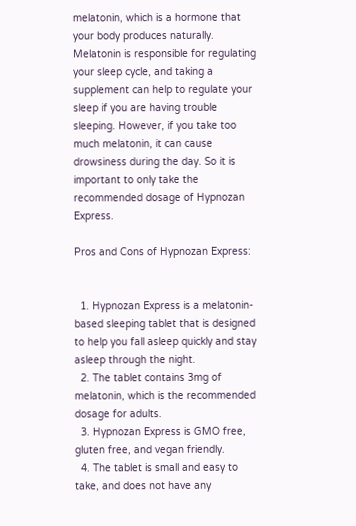melatonin, which is a hormone that your body produces naturally. Melatonin is responsible for regulating your sleep cycle, and taking a supplement can help to regulate your sleep if you are having trouble sleeping. However, if you take too much melatonin, it can cause drowsiness during the day. So it is important to only take the recommended dosage of Hypnozan Express.

Pros and Cons of Hypnozan Express:


  1. Hypnozan Express is a melatonin-based sleeping tablet that is designed to help you fall asleep quickly and stay asleep through the night.
  2. The tablet contains 3mg of melatonin, which is the recommended dosage for adults.
  3. Hypnozan Express is GMO free, gluten free, and vegan friendly.
  4. The tablet is small and easy to take, and does not have any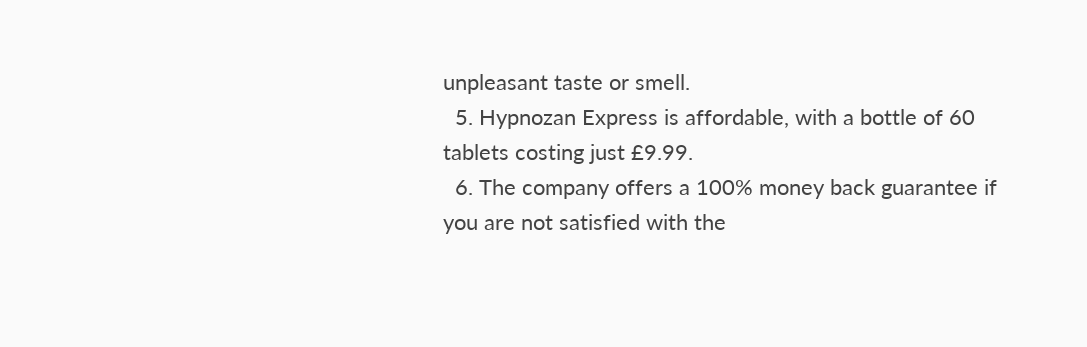unpleasant taste or smell.
  5. Hypnozan Express is affordable, with a bottle of 60 tablets costing just £9.99.
  6. The company offers a 100% money back guarantee if you are not satisfied with the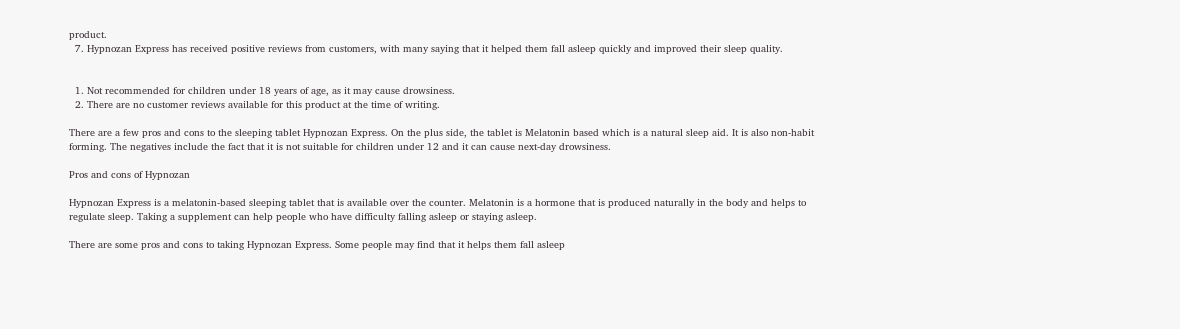product.
  7. Hypnozan Express has received positive reviews from customers, with many saying that it helped them fall asleep quickly and improved their sleep quality.


  1. Not recommended for children under 18 years of age, as it may cause drowsiness.
  2. There are no customer reviews available for this product at the time of writing.

There are a few pros and cons to the sleeping tablet Hypnozan Express. On the plus side, the tablet is Melatonin based which is a natural sleep aid. It is also non-habit forming. The negatives include the fact that it is not suitable for children under 12 and it can cause next-day drowsiness.

Pros and cons of Hypnozan

Hypnozan Express is a melatonin-based sleeping tablet that is available over the counter. Melatonin is a hormone that is produced naturally in the body and helps to regulate sleep. Taking a supplement can help people who have difficulty falling asleep or staying asleep.

There are some pros and cons to taking Hypnozan Express. Some people may find that it helps them fall asleep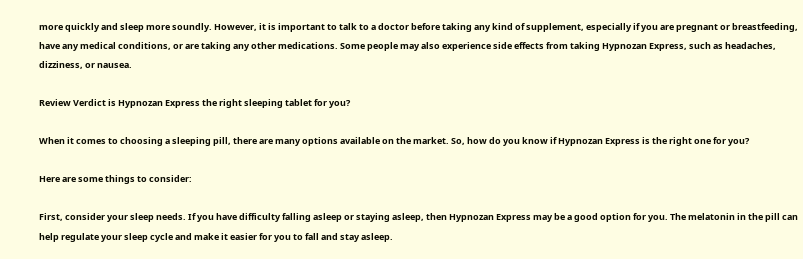more quickly and sleep more soundly. However, it is important to talk to a doctor before taking any kind of supplement, especially if you are pregnant or breastfeeding, have any medical conditions, or are taking any other medications. Some people may also experience side effects from taking Hypnozan Express, such as headaches, dizziness, or nausea.

Review Verdict is Hypnozan Express the right sleeping tablet for you?

When it comes to choosing a sleeping pill, there are many options available on the market. So, how do you know if Hypnozan Express is the right one for you?

Here are some things to consider:

First, consider your sleep needs. If you have difficulty falling asleep or staying asleep, then Hypnozan Express may be a good option for you. The melatonin in the pill can help regulate your sleep cycle and make it easier for you to fall and stay asleep.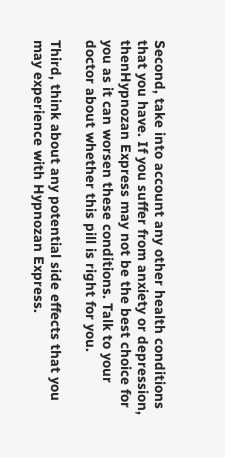Second, take into account any other health conditions that you have. If you suffer from anxiety or depression, thenHypnozan Express may not be the best choice for you as it can worsen these conditions. Talk to your doctor about whether this pill is right for you.

Third, think about any potential side effects that you may experience with Hypnozan Express.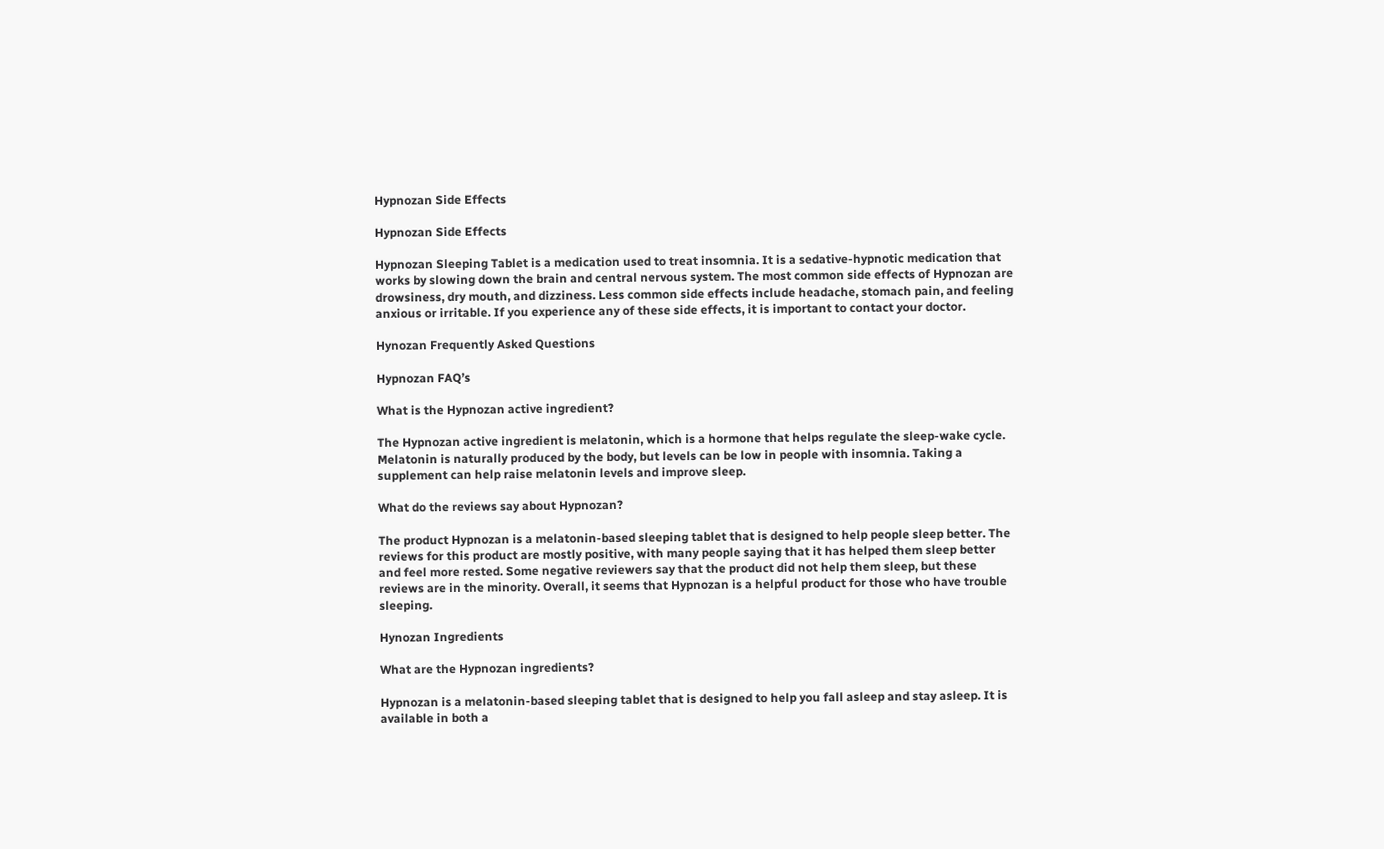Hypnozan Side Effects

Hypnozan Side Effects

Hypnozan Sleeping Tablet is a medication used to treat insomnia. It is a sedative-hypnotic medication that works by slowing down the brain and central nervous system. The most common side effects of Hypnozan are drowsiness, dry mouth, and dizziness. Less common side effects include headache, stomach pain, and feeling anxious or irritable. If you experience any of these side effects, it is important to contact your doctor.

Hynozan Frequently Asked Questions

Hypnozan FAQ’s

What is the Hypnozan active ingredient?

The Hypnozan active ingredient is melatonin, which is a hormone that helps regulate the sleep-wake cycle. Melatonin is naturally produced by the body, but levels can be low in people with insomnia. Taking a supplement can help raise melatonin levels and improve sleep.

What do the reviews say about Hypnozan?

The product Hypnozan is a melatonin-based sleeping tablet that is designed to help people sleep better. The reviews for this product are mostly positive, with many people saying that it has helped them sleep better and feel more rested. Some negative reviewers say that the product did not help them sleep, but these reviews are in the minority. Overall, it seems that Hypnozan is a helpful product for those who have trouble sleeping.

Hynozan Ingredients

What are the Hypnozan ingredients?

Hypnozan is a melatonin-based sleeping tablet that is designed to help you fall asleep and stay asleep. It is available in both a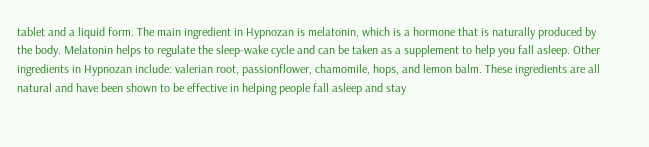tablet and a liquid form. The main ingredient in Hypnozan is melatonin, which is a hormone that is naturally produced by the body. Melatonin helps to regulate the sleep-wake cycle and can be taken as a supplement to help you fall asleep. Other ingredients in Hypnozan include: valerian root, passionflower, chamomile, hops, and lemon balm. These ingredients are all natural and have been shown to be effective in helping people fall asleep and stay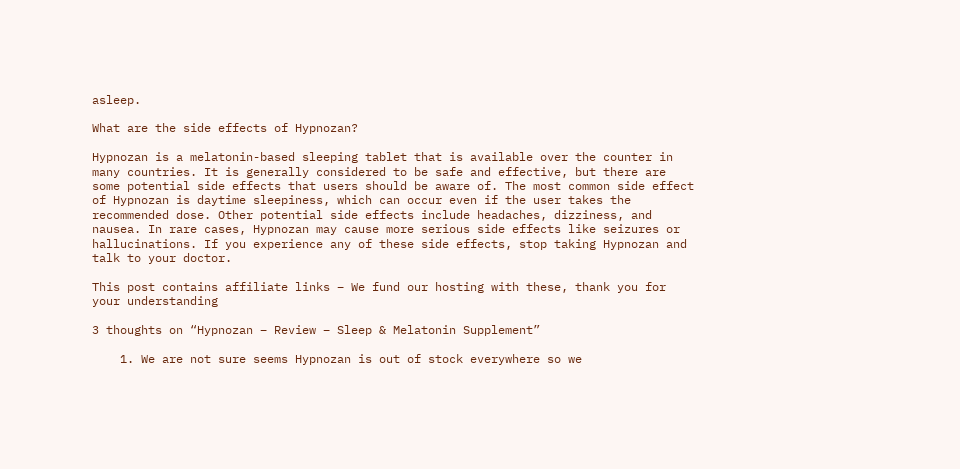asleep.

What are the side effects of Hypnozan?

Hypnozan is a melatonin-based sleeping tablet that is available over the counter in many countries. It is generally considered to be safe and effective, but there are some potential side effects that users should be aware of. The most common side effect of Hypnozan is daytime sleepiness, which can occur even if the user takes the recommended dose. Other potential side effects include headaches, dizziness, and nausea. In rare cases, Hypnozan may cause more serious side effects like seizures or hallucinations. If you experience any of these side effects, stop taking Hypnozan and talk to your doctor.

This post contains affiliate links – We fund our hosting with these, thank you for your understanding

3 thoughts on “Hypnozan – Review – Sleep & Melatonin Supplement”

    1. We are not sure seems Hypnozan is out of stock everywhere so we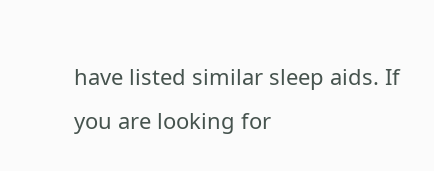have listed similar sleep aids. If you are looking for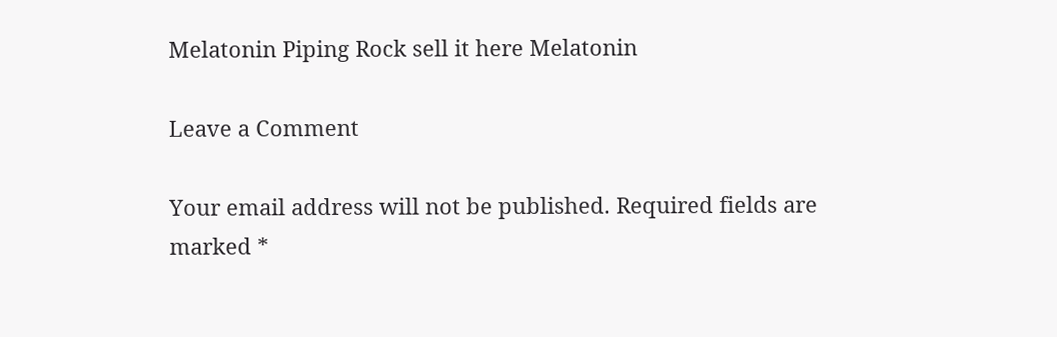Melatonin Piping Rock sell it here Melatonin

Leave a Comment

Your email address will not be published. Required fields are marked *